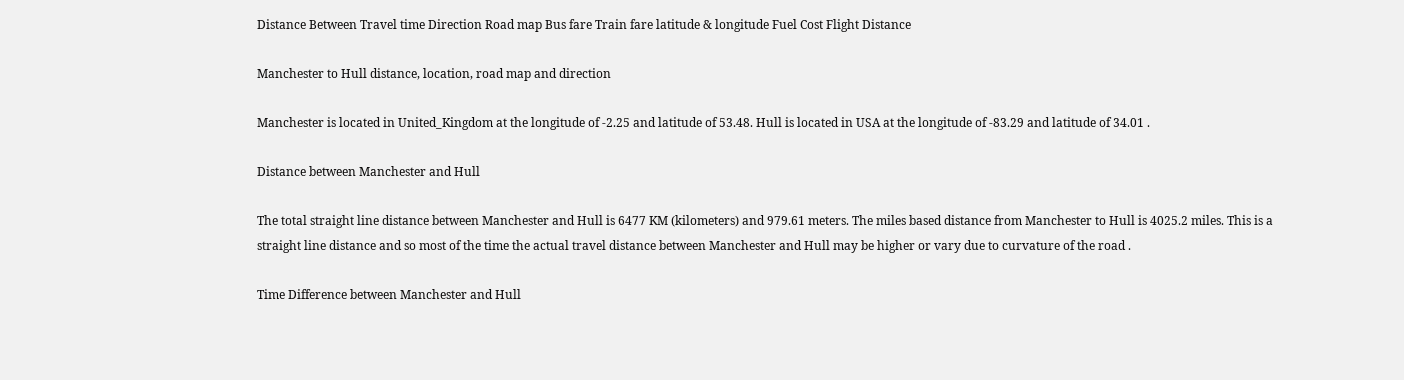Distance Between Travel time Direction Road map Bus fare Train fare latitude & longitude Fuel Cost Flight Distance

Manchester to Hull distance, location, road map and direction

Manchester is located in United_Kingdom at the longitude of -2.25 and latitude of 53.48. Hull is located in USA at the longitude of -83.29 and latitude of 34.01 .

Distance between Manchester and Hull

The total straight line distance between Manchester and Hull is 6477 KM (kilometers) and 979.61 meters. The miles based distance from Manchester to Hull is 4025.2 miles. This is a straight line distance and so most of the time the actual travel distance between Manchester and Hull may be higher or vary due to curvature of the road .

Time Difference between Manchester and Hull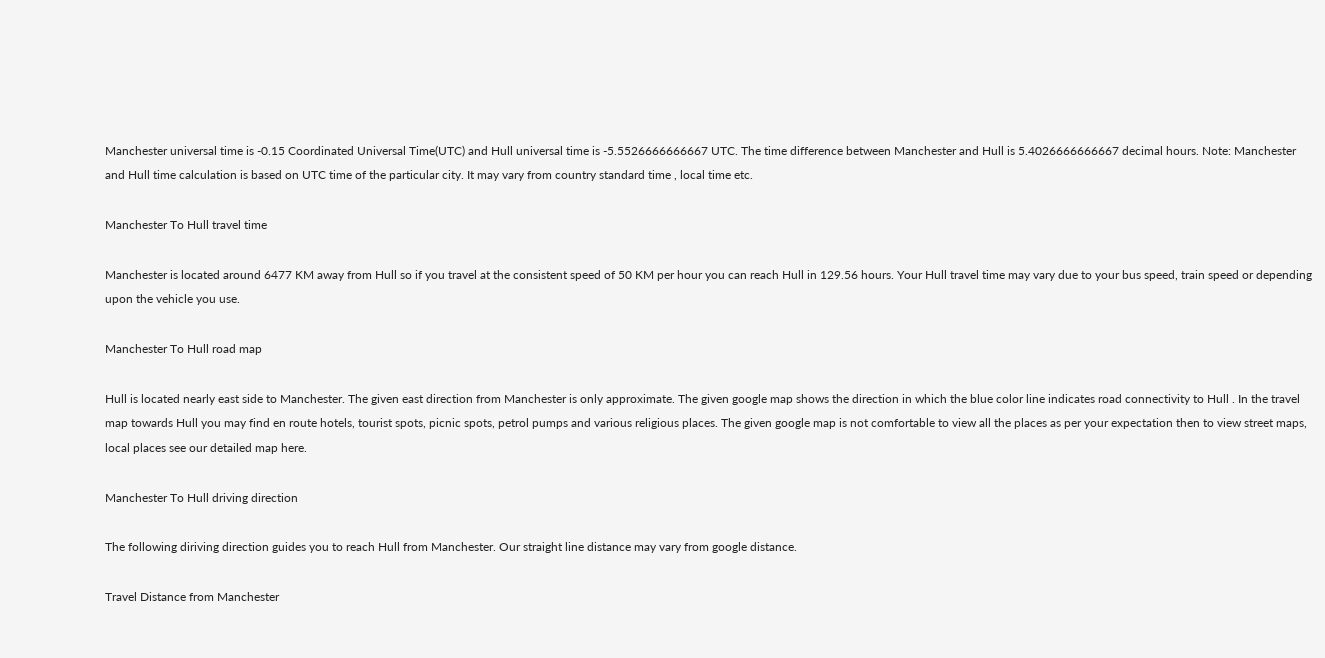Manchester universal time is -0.15 Coordinated Universal Time(UTC) and Hull universal time is -5.5526666666667 UTC. The time difference between Manchester and Hull is 5.4026666666667 decimal hours. Note: Manchester and Hull time calculation is based on UTC time of the particular city. It may vary from country standard time , local time etc.

Manchester To Hull travel time

Manchester is located around 6477 KM away from Hull so if you travel at the consistent speed of 50 KM per hour you can reach Hull in 129.56 hours. Your Hull travel time may vary due to your bus speed, train speed or depending upon the vehicle you use.

Manchester To Hull road map

Hull is located nearly east side to Manchester. The given east direction from Manchester is only approximate. The given google map shows the direction in which the blue color line indicates road connectivity to Hull . In the travel map towards Hull you may find en route hotels, tourist spots, picnic spots, petrol pumps and various religious places. The given google map is not comfortable to view all the places as per your expectation then to view street maps, local places see our detailed map here.

Manchester To Hull driving direction

The following diriving direction guides you to reach Hull from Manchester. Our straight line distance may vary from google distance.

Travel Distance from Manchester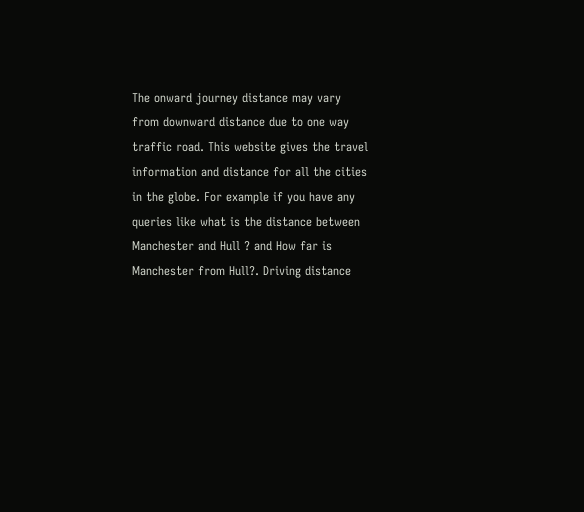The onward journey distance may vary from downward distance due to one way traffic road. This website gives the travel information and distance for all the cities in the globe. For example if you have any queries like what is the distance between Manchester and Hull ? and How far is Manchester from Hull?. Driving distance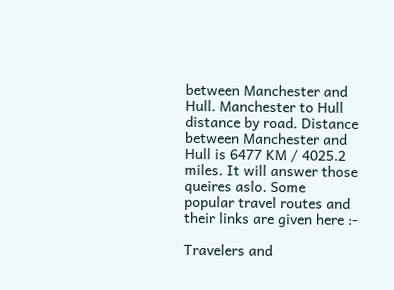between Manchester and Hull. Manchester to Hull distance by road. Distance between Manchester and Hull is 6477 KM / 4025.2 miles. It will answer those queires aslo. Some popular travel routes and their links are given here :-

Travelers and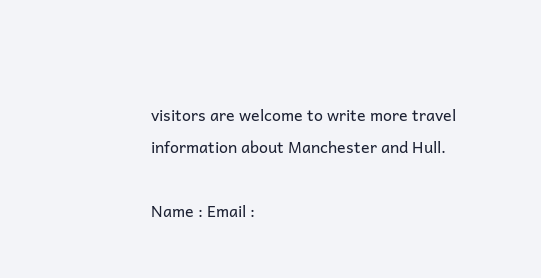visitors are welcome to write more travel information about Manchester and Hull.

Name : Email :